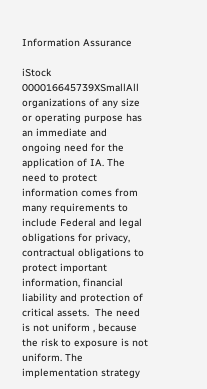Information Assurance

iStock 000016645739XSmallAll organizations of any size or operating purpose has an immediate and ongoing need for the application of IA. The need to protect information comes from many requirements to include Federal and legal obligations for privacy, contractual obligations to protect important information, financial liability and protection of critical assets.  The need is not uniform , because the risk to exposure is not uniform. The implementation strategy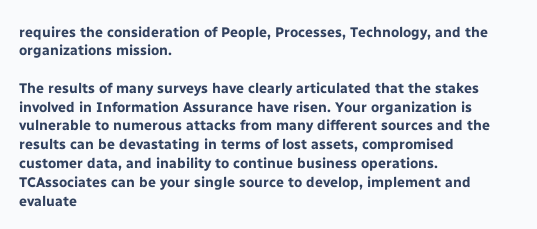requires the consideration of People, Processes, Technology, and the organizations mission.

The results of many surveys have clearly articulated that the stakes involved in Information Assurance have risen. Your organization is vulnerable to numerous attacks from many different sources and the results can be devastating in terms of lost assets, compromised customer data, and inability to continue business operations. TCAssociates can be your single source to develop, implement and evaluate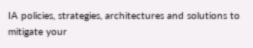IA policies, strategies, architectures and solutions to mitigate your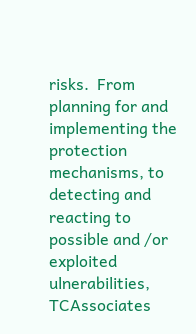risks.  From planning for and implementing the protection mechanisms, to detecting and reacting to possible and /or exploited  ulnerabilities, TCAssociates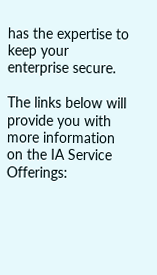has the expertise to keep your enterprise secure.

The links below will provide you with more information on the IA Service Offerings: